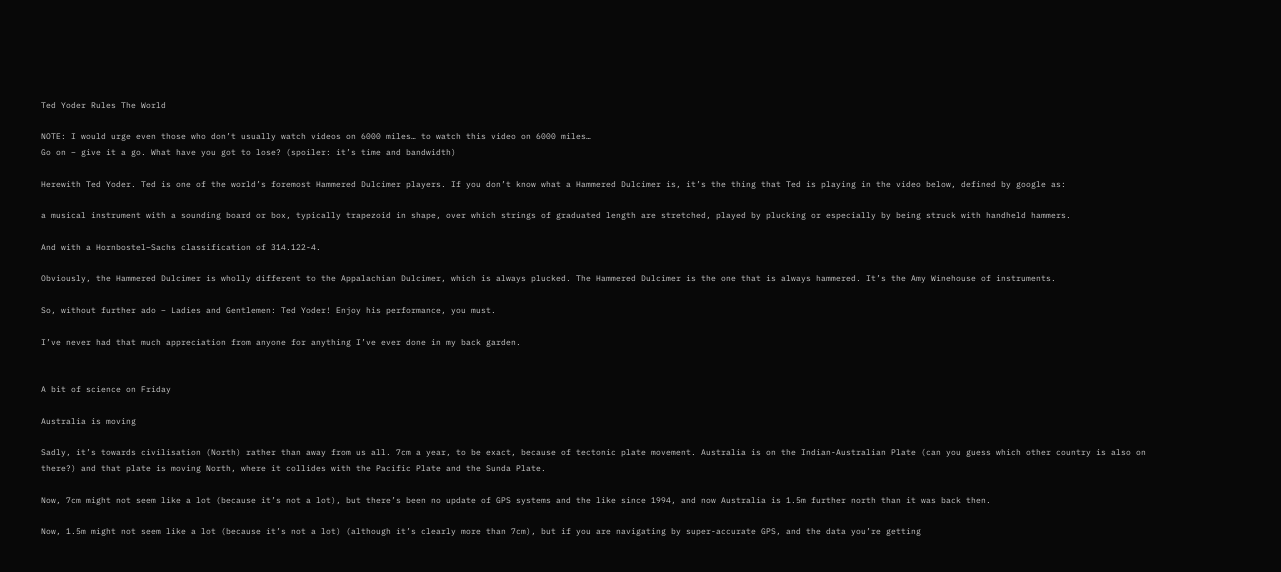Ted Yoder Rules The World

NOTE: I would urge even those who don’t usually watch videos on 6000 miles… to watch this video on 6000 miles…
Go on – give it a go. What have you got to lose? (spoiler: it’s time and bandwidth)

Herewith Ted Yoder. Ted is one of the world’s foremost Hammered Dulcimer players. If you don’t know what a Hammered Dulcimer is, it’s the thing that Ted is playing in the video below, defined by google as:

a musical instrument with a sounding board or box, typically trapezoid in shape, over which strings of graduated length are stretched, played by plucking or especially by being struck with handheld hammers.

And with a Hornbostel–Sachs classification of 314.122-4.

Obviously, the Hammered Dulcimer is wholly different to the Appalachian Dulcimer, which is always plucked. The Hammered Dulcimer is the one that is always hammered. It’s the Amy Winehouse of instruments.

So, without further ado – Ladies and Gentlemen: Ted Yoder! Enjoy his performance, you must.

I’ve never had that much appreciation from anyone for anything I’ve ever done in my back garden.


A bit of science on Friday

Australia is moving

Sadly, it’s towards civilisation (North) rather than away from us all. 7cm a year, to be exact, because of tectonic plate movement. Australia is on the Indian-Australian Plate (can you guess which other country is also on there?) and that plate is moving North, where it collides with the Pacific Plate and the Sunda Plate.

Now, 7cm might not seem like a lot (because it’s not a lot), but there’s been no update of GPS systems and the like since 1994, and now Australia is 1.5m further north than it was back then.

Now, 1.5m might not seem like a lot (because it’s not a lot) (although it’s clearly more than 7cm), but if you are navigating by super-accurate GPS, and the data you’re getting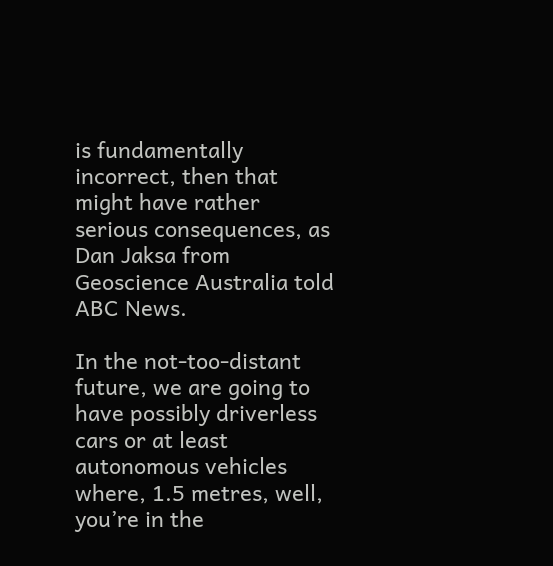is fundamentally incorrect, then that might have rather serious consequences, as Dan Jaksa from Geoscience Australia told ABC News.

In the not-too-distant future, we are going to have possibly driverless cars or at least autonomous vehicles where, 1.5 metres, well, you’re in the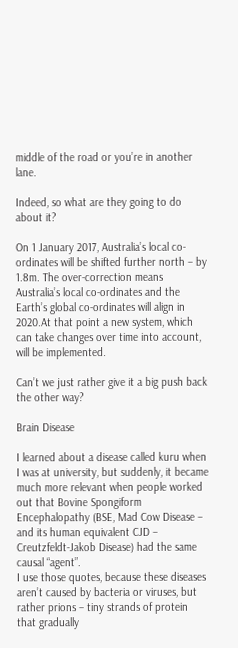middle of the road or you’re in another lane.

Indeed, so what are they going to do about it?

On 1 January 2017, Australia’s local co-ordinates will be shifted further north – by 1.8m. The over-correction means Australia’s local co-ordinates and the Earth’s global co-ordinates will align in 2020.At that point a new system, which can take changes over time into account, will be implemented.

Can’t we just rather give it a big push back the other way?

Brain Disease

I learned about a disease called kuru when I was at university, but suddenly, it became much more relevant when people worked out that Bovine Spongiform Encephalopathy (BSE, Mad Cow Disease – and its human equivalent CJD – Creutzfeldt-Jakob Disease) had the same causal “agent”.
I use those quotes, because these diseases aren’t caused by bacteria or viruses, but rather prions – tiny strands of protein that gradually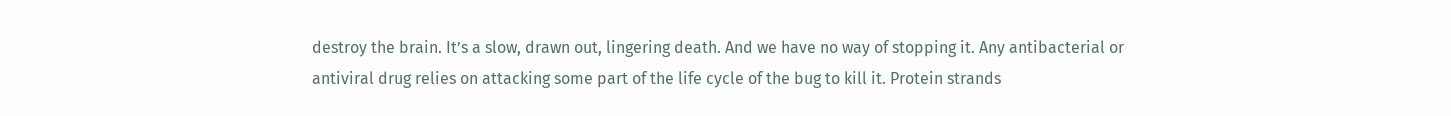destroy the brain. It’s a slow, drawn out, lingering death. And we have no way of stopping it. Any antibacterial or antiviral drug relies on attacking some part of the life cycle of the bug to kill it. Protein strands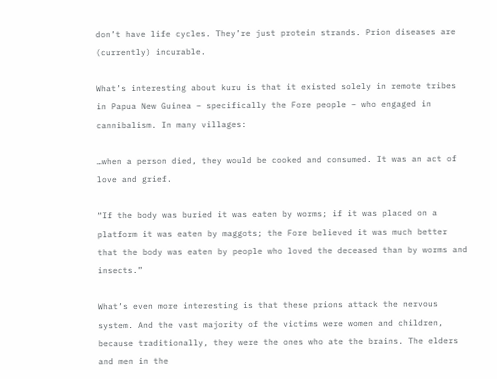don’t have life cycles. They’re just protein strands. Prion diseases are (currently) incurable.

What’s interesting about kuru is that it existed solely in remote tribes in Papua New Guinea – specifically the Fore people – who engaged in cannibalism. In many villages:

…when a person died, they would be cooked and consumed. It was an act of love and grief.

“If the body was buried it was eaten by worms; if it was placed on a platform it was eaten by maggots; the Fore believed it was much better that the body was eaten by people who loved the deceased than by worms and insects.”

What’s even more interesting is that these prions attack the nervous system. And the vast majority of the victims were women and children, because traditionally, they were the ones who ate the brains. The elders and men in the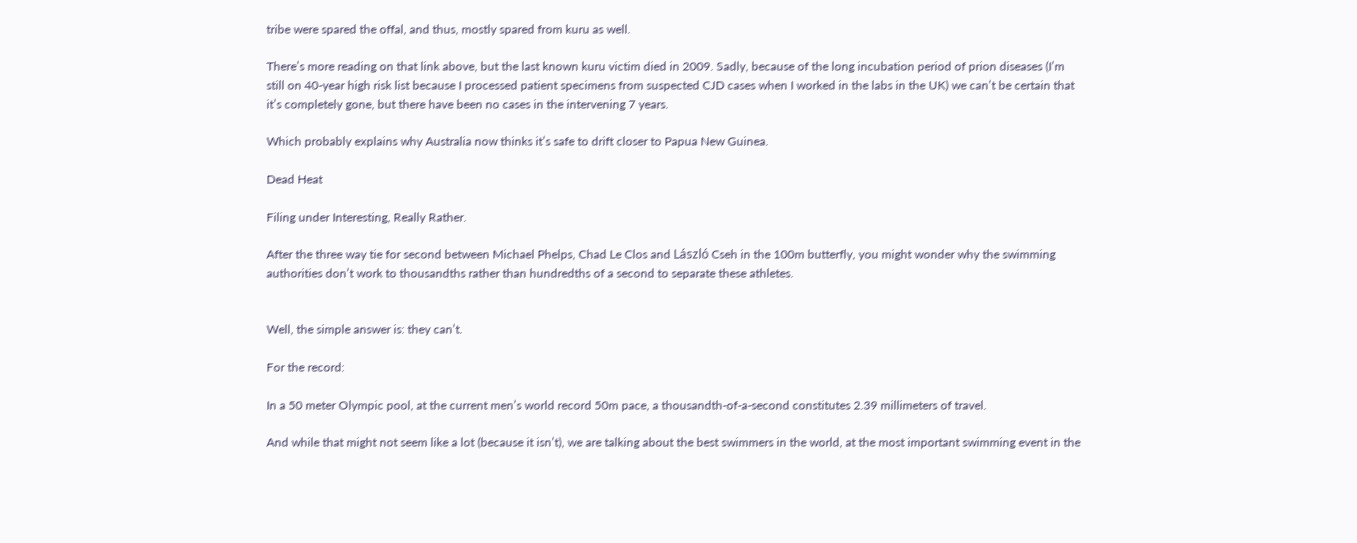tribe were spared the offal, and thus, mostly spared from kuru as well.

There’s more reading on that link above, but the last known kuru victim died in 2009. Sadly, because of the long incubation period of prion diseases (I’m still on 40-year high risk list because I processed patient specimens from suspected CJD cases when I worked in the labs in the UK) we can’t be certain that it’s completely gone, but there have been no cases in the intervening 7 years.

Which probably explains why Australia now thinks it’s safe to drift closer to Papua New Guinea.

Dead Heat

Filing under Interesting, Really Rather.

After the three way tie for second between Michael Phelps, Chad Le Clos and László Cseh in the 100m butterfly, you might wonder why the swimming authorities don’t work to thousandths rather than hundredths of a second to separate these athletes.


Well, the simple answer is: they can’t.

For the record:

In a 50 meter Olympic pool, at the current men’s world record 50m pace, a thousandth-of-a-second constitutes 2.39 millimeters of travel.

And while that might not seem like a lot (because it isn’t), we are talking about the best swimmers in the world, at the most important swimming event in the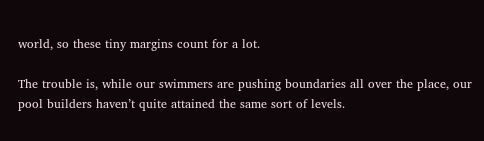world, so these tiny margins count for a lot.

The trouble is, while our swimmers are pushing boundaries all over the place, our pool builders haven’t quite attained the same sort of levels.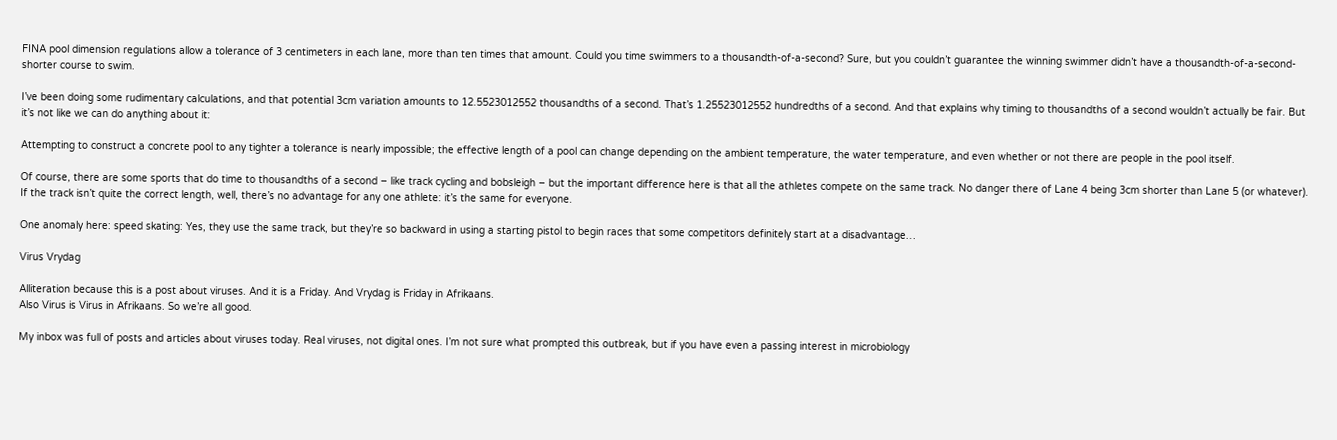FINA pool dimension regulations allow a tolerance of 3 centimeters in each lane, more than ten times that amount. Could you time swimmers to a thousandth-of-a-second? Sure, but you couldn’t guarantee the winning swimmer didn’t have a thousandth-of-a-second-shorter course to swim.

I’ve been doing some rudimentary calculations, and that potential 3cm variation amounts to 12.5523012552 thousandths of a second. That’s 1.25523012552 hundredths of a second. And that explains why timing to thousandths of a second wouldn’t actually be fair. But it’s not like we can do anything about it:

Attempting to construct a concrete pool to any tighter a tolerance is nearly impossible; the effective length of a pool can change depending on the ambient temperature, the water temperature, and even whether or not there are people in the pool itself.

Of course, there are some sports that do time to thousandths of a second – like track cycling and bobsleigh – but the important difference here is that all the athletes compete on the same track. No danger there of Lane 4 being 3cm shorter than Lane 5 (or whatever). If the track isn’t quite the correct length, well, there’s no advantage for any one athlete: it’s the same for everyone.

One anomaly here: speed skating: Yes, they use the same track, but they’re so backward in using a starting pistol to begin races that some competitors definitely start at a disadvantage…

Virus Vrydag

Alliteration because this is a post about viruses. And it is a Friday. And Vrydag is Friday in Afrikaans.
Also Virus is Virus in Afrikaans. So we’re all good.

My inbox was full of posts and articles about viruses today. Real viruses, not digital ones. I’m not sure what prompted this outbreak, but if you have even a passing interest in microbiology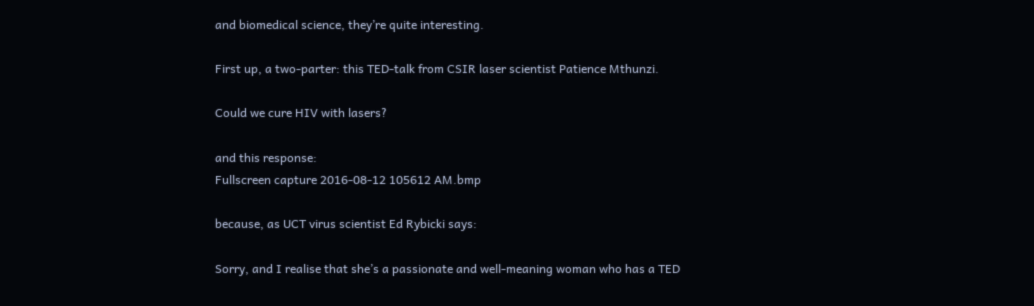and biomedical science, they’re quite interesting.

First up, a two-parter: this TED-talk from CSIR laser scientist Patience Mthunzi.

Could we cure HIV with lasers?

and this response:
Fullscreen capture 2016-08-12 105612 AM.bmp

because, as UCT virus scientist Ed Rybicki says:

Sorry, and I realise that she’s a passionate and well-meaning woman who has a TED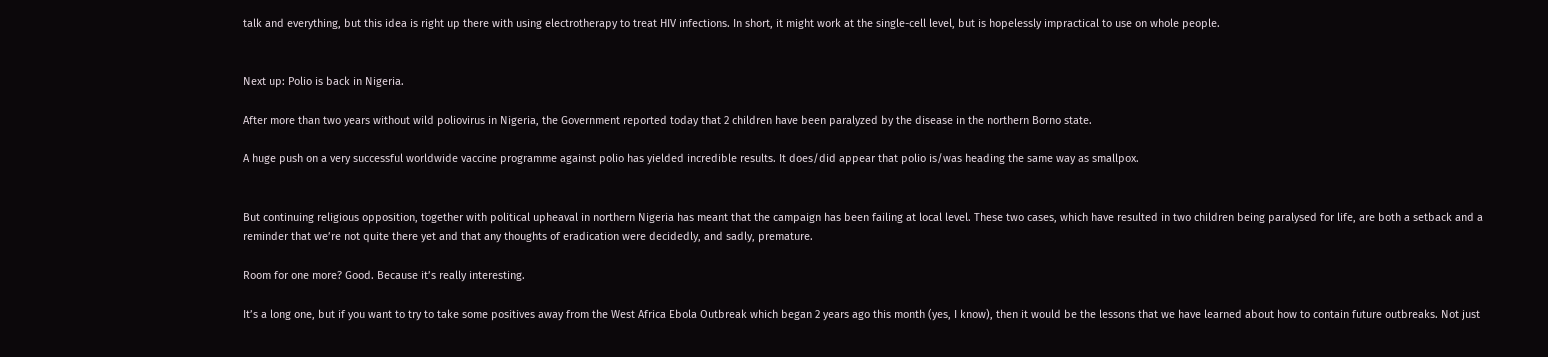talk and everything, but this idea is right up there with using electrotherapy to treat HIV infections. In short, it might work at the single-cell level, but is hopelessly impractical to use on whole people.


Next up: Polio is back in Nigeria.

After more than two years without wild poliovirus in Nigeria, the Government reported today that 2 children have been paralyzed by the disease in the northern Borno state.

A huge push on a very successful worldwide vaccine programme against polio has yielded incredible results. It does/did appear that polio is/was heading the same way as smallpox.


But continuing religious opposition, together with political upheaval in northern Nigeria has meant that the campaign has been failing at local level. These two cases, which have resulted in two children being paralysed for life, are both a setback and a reminder that we’re not quite there yet and that any thoughts of eradication were decidedly, and sadly, premature.

Room for one more? Good. Because it’s really interesting.

It’s a long one, but if you want to try to take some positives away from the West Africa Ebola Outbreak which began 2 years ago this month (yes, I know), then it would be the lessons that we have learned about how to contain future outbreaks. Not just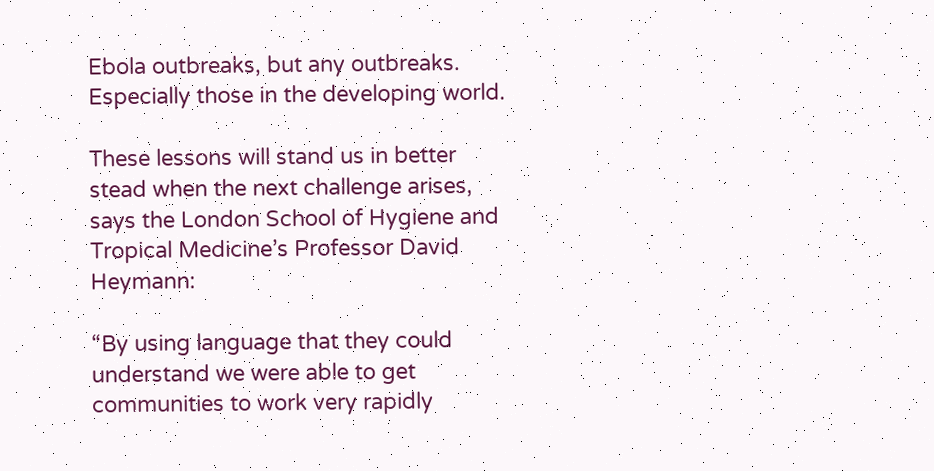Ebola outbreaks, but any outbreaks. Especially those in the developing world.

These lessons will stand us in better stead when the next challenge arises, says the London School of Hygiene and Tropical Medicine’s Professor David Heymann:

“By using language that they could understand we were able to get communities to work very rapidly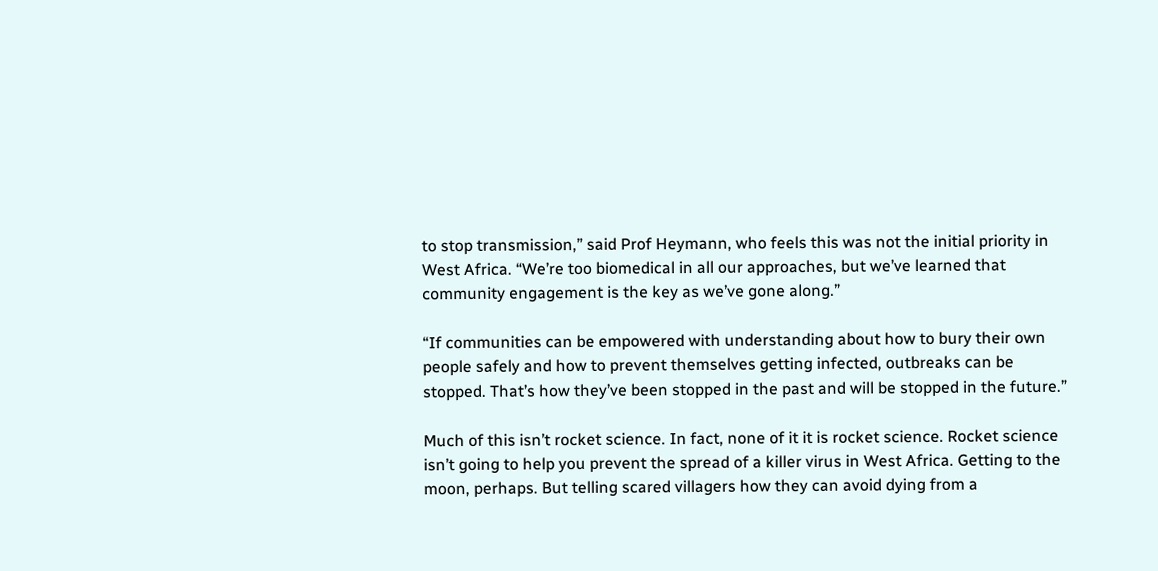to stop transmission,” said Prof Heymann, who feels this was not the initial priority in West Africa. “We’re too biomedical in all our approaches, but we’ve learned that community engagement is the key as we’ve gone along.”

“If communities can be empowered with understanding about how to bury their own people safely and how to prevent themselves getting infected, outbreaks can be stopped. That’s how they’ve been stopped in the past and will be stopped in the future.”

Much of this isn’t rocket science. In fact, none of it it is rocket science. Rocket science isn’t going to help you prevent the spread of a killer virus in West Africa. Getting to the moon, perhaps. But telling scared villagers how they can avoid dying from a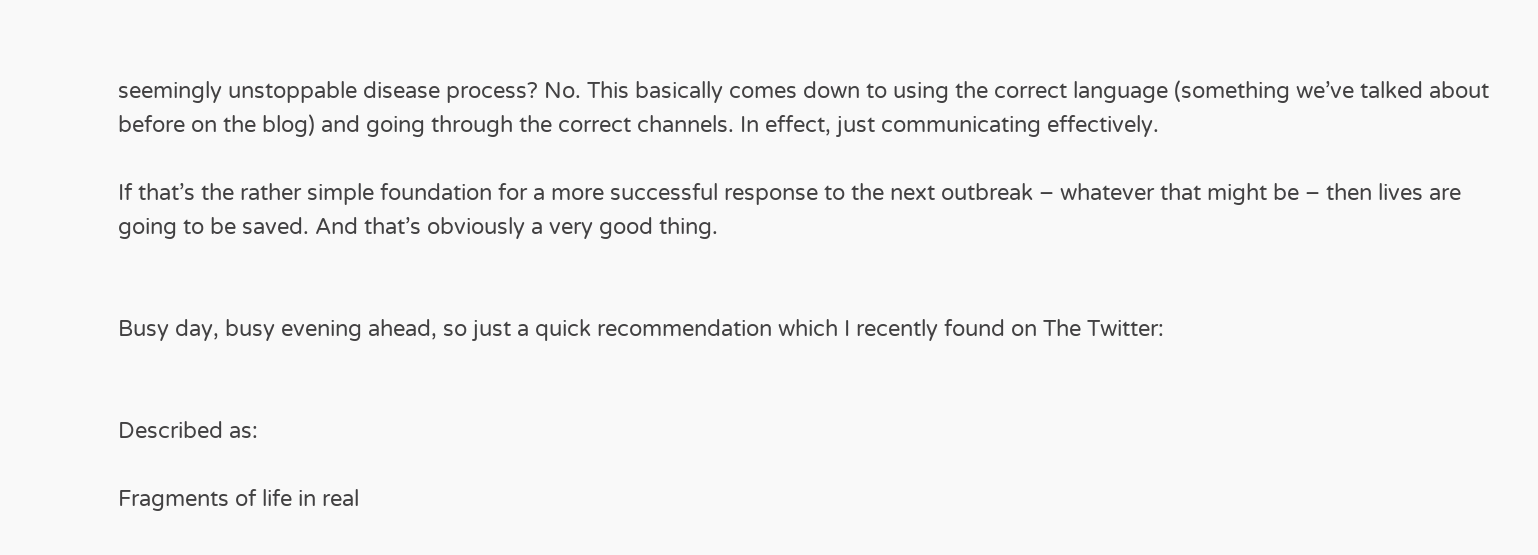seemingly unstoppable disease process? No. This basically comes down to using the correct language (something we’ve talked about before on the blog) and going through the correct channels. In effect, just communicating effectively.

If that’s the rather simple foundation for a more successful response to the next outbreak – whatever that might be – then lives are going to be saved. And that’s obviously a very good thing.


Busy day, busy evening ahead, so just a quick recommendation which I recently found on The Twitter:


Described as:

Fragments of life in real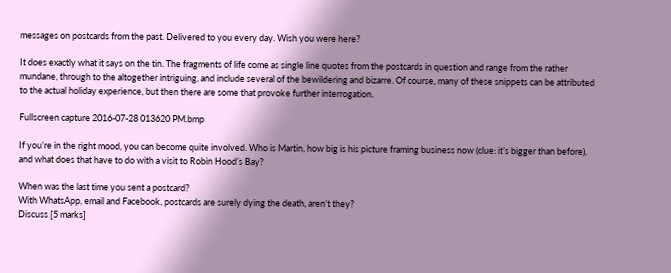messages on postcards from the past. Delivered to you every day. Wish you were here?

It does exactly what it says on the tin. The fragments of life come as single line quotes from the postcards in question and range from the rather mundane, through to the altogether intriguing, and include several of the bewildering and bizarre. Of course, many of these snippets can be attributed to the actual holiday experience, but then there are some that provoke further interrogation.

Fullscreen capture 2016-07-28 013620 PM.bmp

If you’re in the right mood, you can become quite involved. Who is Martin, how big is his picture framing business now (clue: it’s bigger than before), and what does that have to do with a visit to Robin Hood’s Bay?

When was the last time you sent a postcard?
With WhatsApp, email and Facebook, postcards are surely dying the death, aren’t they?
Discuss [5 marks]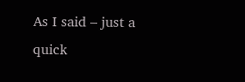As I said – just a quick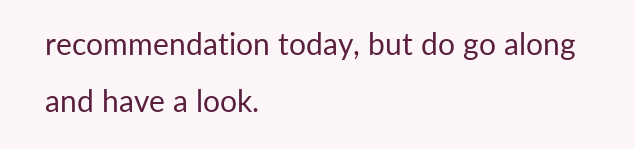recommendation today, but do go along and have a look.